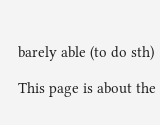barely able (to do sth)

This page is about the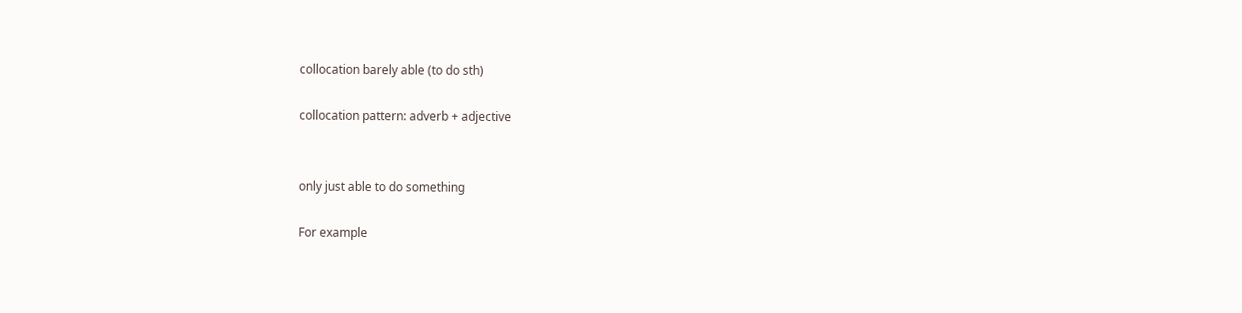collocation barely able (to do sth)

collocation pattern: adverb + adjective


only just able to do something

For example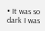• It was so dark I was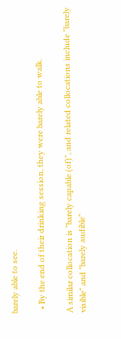barely able to see.

  • By the end of their drinking session, they were barely able to walk.

A similar collocation is "barely capable (of)", and related collocations include "barely visible" and "barely audible"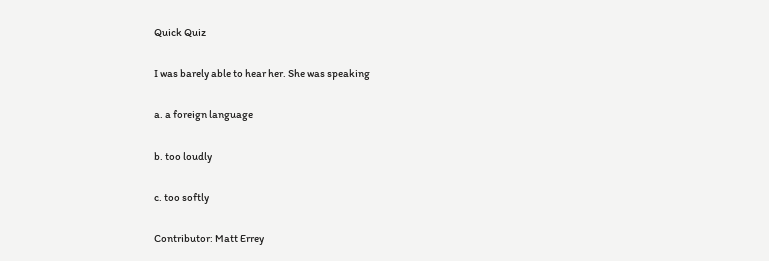Quick Quiz

I was barely able to hear her. She was speaking

a. a foreign language

b. too loudly

c. too softly

Contributor: Matt Errey